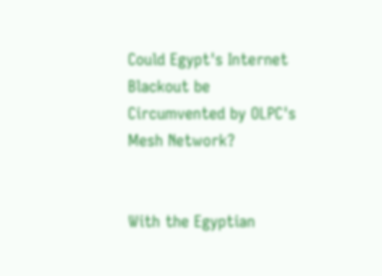Could Egypt's Internet Blackout be Circumvented by OLPC's Mesh Network?


With the Egyptian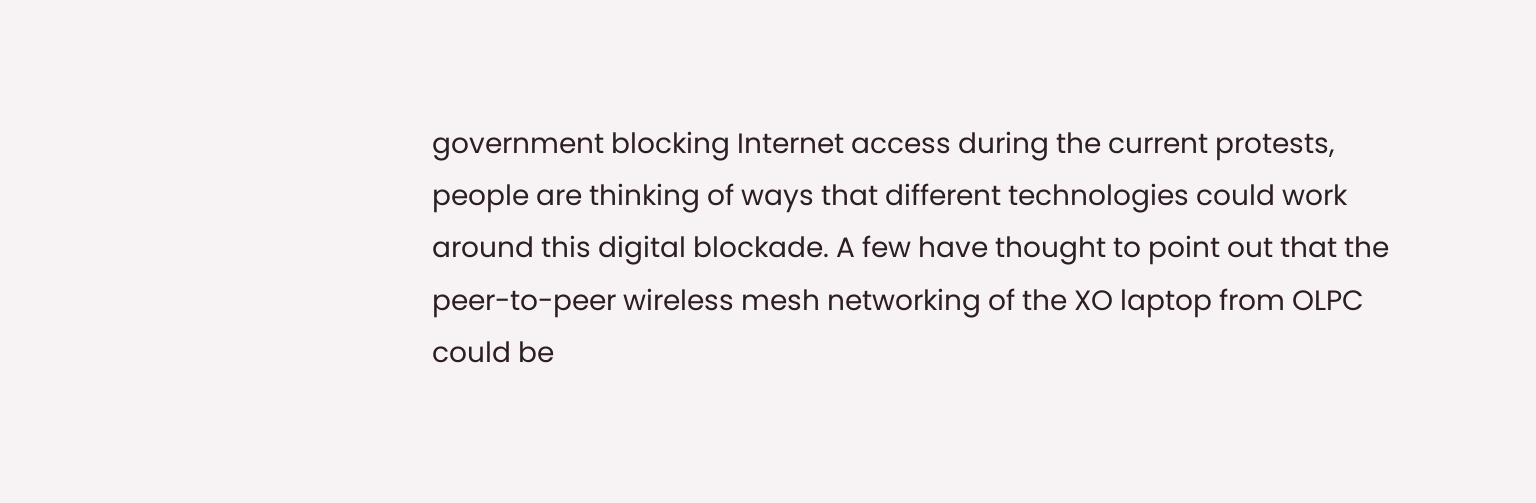government blocking Internet access during the current protests, people are thinking of ways that different technologies could work around this digital blockade. A few have thought to point out that the peer-to-peer wireless mesh networking of the XO laptop from OLPC could be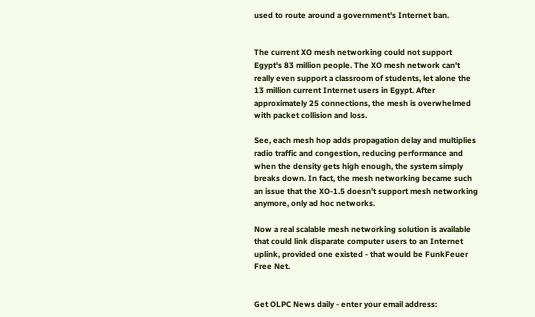used to route around a government's Internet ban.


The current XO mesh networking could not support Egypt's 83 million people. The XO mesh network can't really even support a classroom of students, let alone the 13 million current Internet users in Egypt. After approximately 25 connections, the mesh is overwhelmed with packet collision and loss.

See, each mesh hop adds propagation delay and multiplies radio traffic and congestion, reducing performance and when the density gets high enough, the system simply breaks down. In fact, the mesh networking became such an issue that the XO-1.5 doesn't support mesh networking anymore, only ad hoc networks.

Now a real scalable mesh networking solution is available that could link disparate computer users to an Internet uplink, provided one existed - that would be FunkFeuer Free Net.


Get OLPC News daily - enter your email address: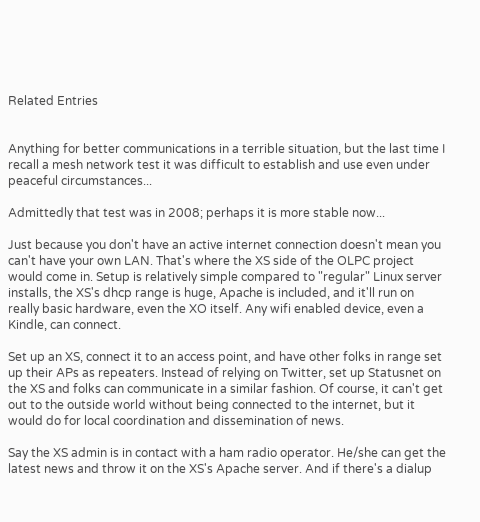Related Entries


Anything for better communications in a terrible situation, but the last time I recall a mesh network test it was difficult to establish and use even under peaceful circumstances...

Admittedly that test was in 2008; perhaps it is more stable now...

Just because you don't have an active internet connection doesn't mean you can't have your own LAN. That's where the XS side of the OLPC project would come in. Setup is relatively simple compared to "regular" Linux server installs, the XS's dhcp range is huge, Apache is included, and it'll run on really basic hardware, even the XO itself. Any wifi enabled device, even a Kindle, can connect.

Set up an XS, connect it to an access point, and have other folks in range set up their APs as repeaters. Instead of relying on Twitter, set up Statusnet on the XS and folks can communicate in a similar fashion. Of course, it can't get out to the outside world without being connected to the internet, but it would do for local coordination and dissemination of news.

Say the XS admin is in contact with a ham radio operator. He/she can get the latest news and throw it on the XS's Apache server. And if there's a dialup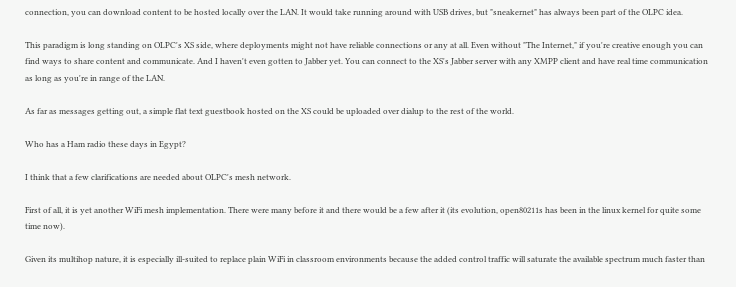connection, you can download content to be hosted locally over the LAN. It would take running around with USB drives, but "sneakernet" has always been part of the OLPC idea.

This paradigm is long standing on OLPC's XS side, where deployments might not have reliable connections or any at all. Even without "The Internet," if you're creative enough you can find ways to share content and communicate. And I haven't even gotten to Jabber yet. You can connect to the XS's Jabber server with any XMPP client and have real time communication as long as you're in range of the LAN.

As far as messages getting out, a simple flat text guestbook hosted on the XS could be uploaded over dialup to the rest of the world.

Who has a Ham radio these days in Egypt?

I think that a few clarifications are needed about OLPC's mesh network.

First of all, it is yet another WiFi mesh implementation. There were many before it and there would be a few after it (its evolution, open80211s has been in the linux kernel for quite some time now).

Given its multihop nature, it is especially ill-suited to replace plain WiFi in classroom environments because the added control traffic will saturate the available spectrum much faster than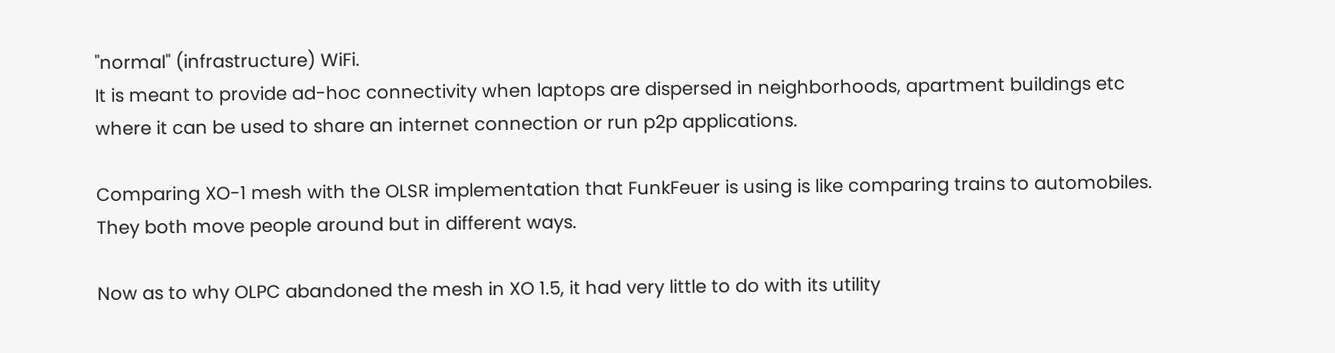"normal" (infrastructure) WiFi.
It is meant to provide ad-hoc connectivity when laptops are dispersed in neighborhoods, apartment buildings etc where it can be used to share an internet connection or run p2p applications.

Comparing XO-1 mesh with the OLSR implementation that FunkFeuer is using is like comparing trains to automobiles. They both move people around but in different ways.

Now as to why OLPC abandoned the mesh in XO 1.5, it had very little to do with its utility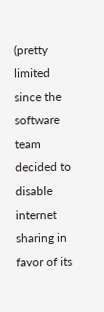(pretty limited since the software team decided to disable internet sharing in favor of its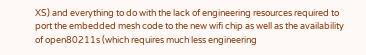XS) and everything to do with the lack of engineering resources required to port the embedded mesh code to the new wifi chip as well as the availability of open80211s (which requires much less engineering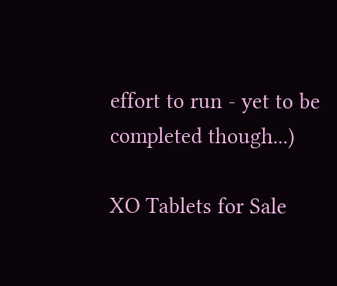effort to run - yet to be completed though...)

XO Tablets for Sale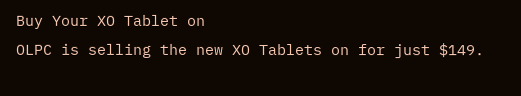Buy Your XO Tablet on
OLPC is selling the new XO Tablets on for just $149.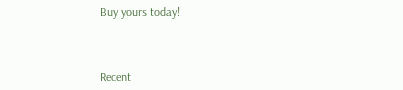Buy yours today!



Recent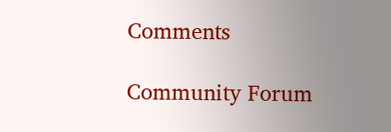Comments

Community Forum